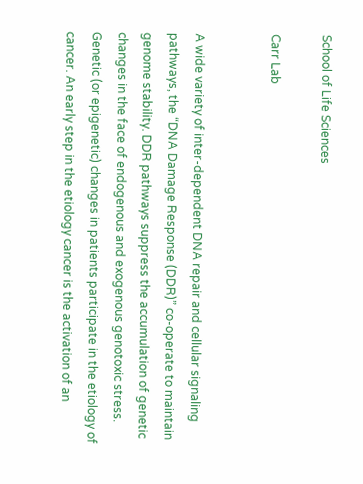School of Life Sciences

Carr Lab


A wide variety of inter-dependent DNA repair and cellular signaling pathways, the “DNA Damage Response (DDR)” co-operate to maintain genome stability. DDR pathways suppress the accumulation of genetic changes in the face of endogenous and exogenous genotoxic stress. Genetic (or epigenetic) changes in patients participate in the etiology of cancer. An early step in the etiology cancer is the activation of an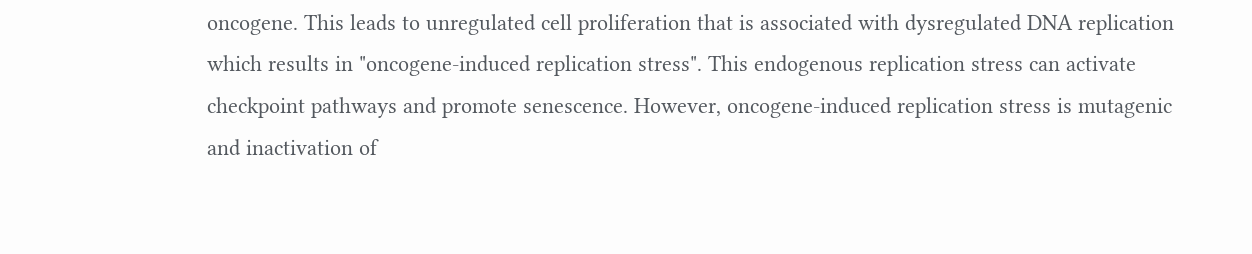oncogene. This leads to unregulated cell proliferation that is associated with dysregulated DNA replication which results in "oncogene-induced replication stress". This endogenous replication stress can activate checkpoint pathways and promote senescence. However, oncogene-induced replication stress is mutagenic and inactivation of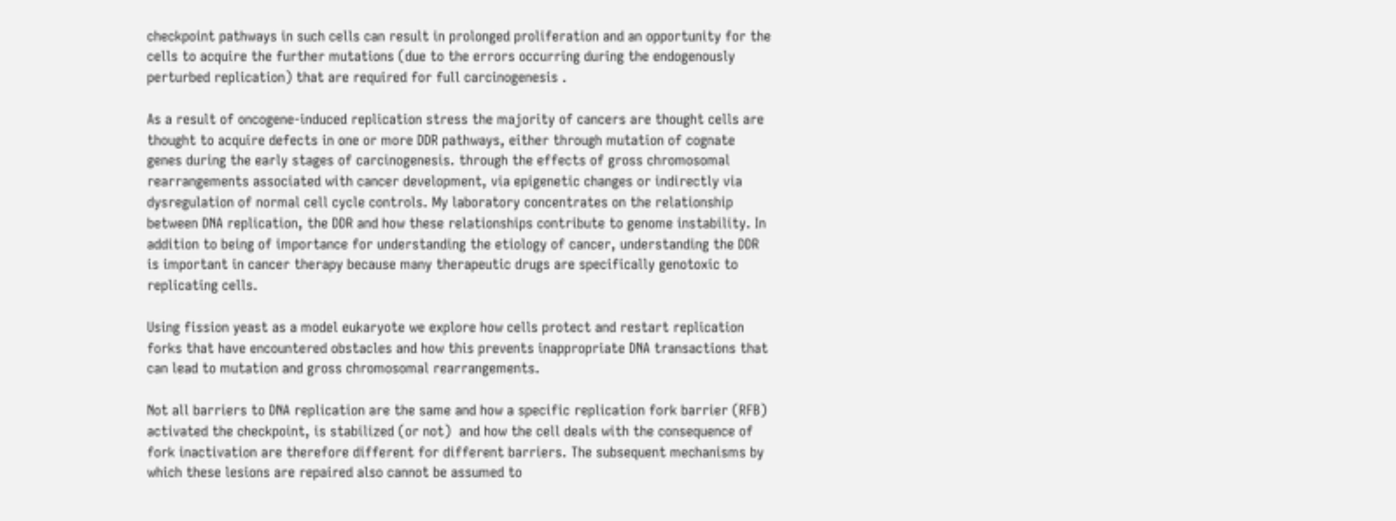checkpoint pathways in such cells can result in prolonged proliferation and an opportunity for the cells to acquire the further mutations (due to the errors occurring during the endogenously perturbed replication) that are required for full carcinogenesis .

As a result of oncogene-induced replication stress the majority of cancers are thought cells are thought to acquire defects in one or more DDR pathways, either through mutation of cognate genes during the early stages of carcinogenesis. through the effects of gross chromosomal rearrangements associated with cancer development, via epigenetic changes or indirectly via dysregulation of normal cell cycle controls. My laboratory concentrates on the relationship between DNA replication, the DDR and how these relationships contribute to genome instability. In addition to being of importance for understanding the etiology of cancer, understanding the DDR is important in cancer therapy because many therapeutic drugs are specifically genotoxic to replicating cells.

Using fission yeast as a model eukaryote we explore how cells protect and restart replication forks that have encountered obstacles and how this prevents inappropriate DNA transactions that can lead to mutation and gross chromosomal rearrangements.

Not all barriers to DNA replication are the same and how a specific replication fork barrier (RFB) activated the checkpoint, is stabilized (or not)  and how the cell deals with the consequence of fork inactivation are therefore different for different barriers. The subsequent mechanisms by which these lesions are repaired also cannot be assumed to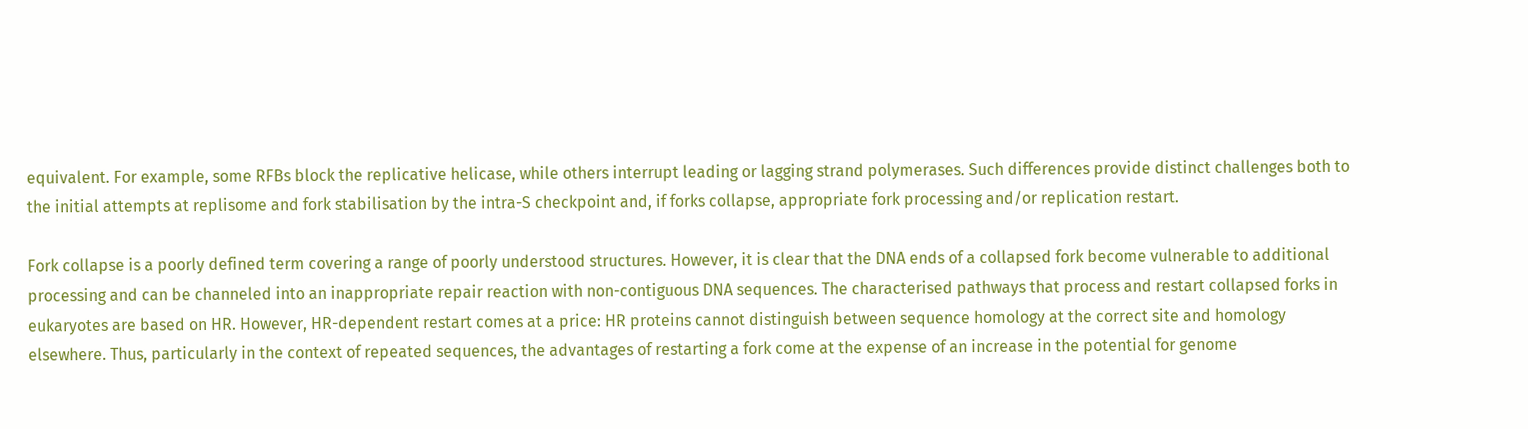equivalent. For example, some RFBs block the replicative helicase, while others interrupt leading or lagging strand polymerases. Such differences provide distinct challenges both to the initial attempts at replisome and fork stabilisation by the intra-S checkpoint and, if forks collapse, appropriate fork processing and/or replication restart.

Fork collapse is a poorly defined term covering a range of poorly understood structures. However, it is clear that the DNA ends of a collapsed fork become vulnerable to additional processing and can be channeled into an inappropriate repair reaction with non-contiguous DNA sequences. The characterised pathways that process and restart collapsed forks in eukaryotes are based on HR. However, HR-dependent restart comes at a price: HR proteins cannot distinguish between sequence homology at the correct site and homology elsewhere. Thus, particularly in the context of repeated sequences, the advantages of restarting a fork come at the expense of an increase in the potential for genome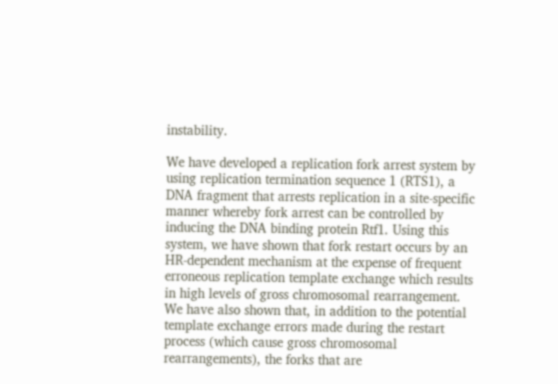instability.

We have developed a replication fork arrest system by using replication termination sequence 1 (RTS1), a DNA fragment that arrests replication in a site-specific manner whereby fork arrest can be controlled by inducing the DNA binding protein Rtf1. Using this system, we have shown that fork restart occurs by an HR-dependent mechanism at the expense of frequent erroneous replication template exchange which results in high levels of gross chromosomal rearrangement. We have also shown that, in addition to the potential template exchange errors made during the restart process (which cause gross chromosomal rearrangements), the forks that are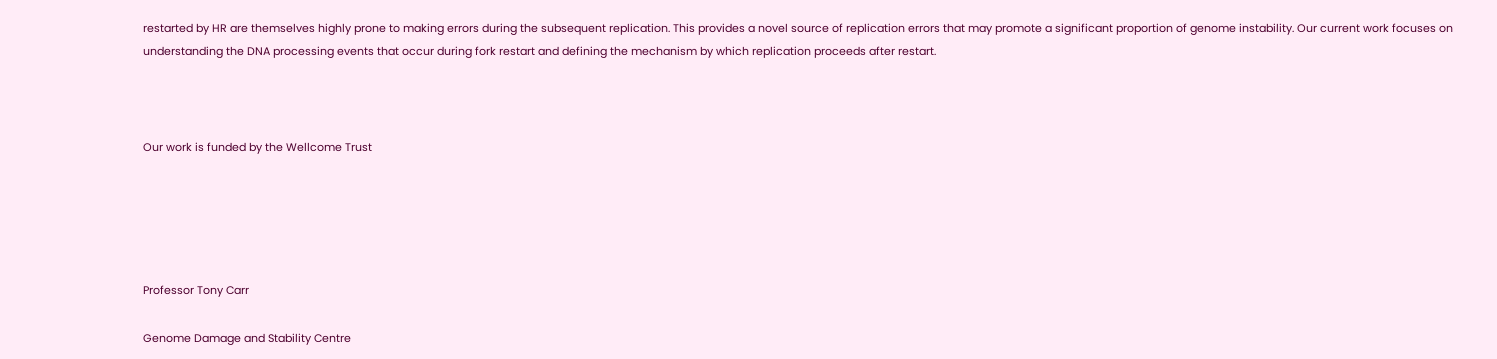restarted by HR are themselves highly prone to making errors during the subsequent replication. This provides a novel source of replication errors that may promote a significant proportion of genome instability. Our current work focuses on understanding the DNA processing events that occur during fork restart and defining the mechanism by which replication proceeds after restart.



Our work is funded by the Wellcome Trust





Professor Tony Carr

Genome Damage and Stability Centre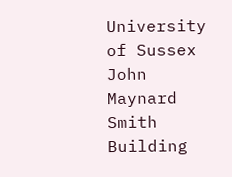University of Sussex
John Maynard Smith Building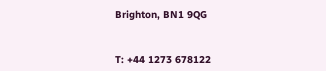Brighton, BN1 9QG


T: +44 1273 678122